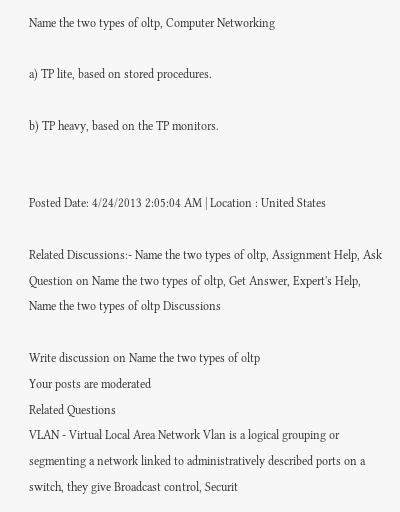Name the two types of oltp, Computer Networking

a) TP lite, based on stored procedures.

b) TP heavy, based on the TP monitors.


Posted Date: 4/24/2013 2:05:04 AM | Location : United States

Related Discussions:- Name the two types of oltp, Assignment Help, Ask Question on Name the two types of oltp, Get Answer, Expert's Help, Name the two types of oltp Discussions

Write discussion on Name the two types of oltp
Your posts are moderated
Related Questions
VLAN - Virtual Local Area Network Vlan is a logical grouping or segmenting a network linked to administratively described ports on a switch, they give Broadcast control, Securit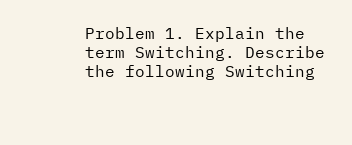Problem 1. Explain the term Switching. Describe the following Switching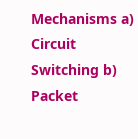Mechanisms a) Circuit Switching b) Packet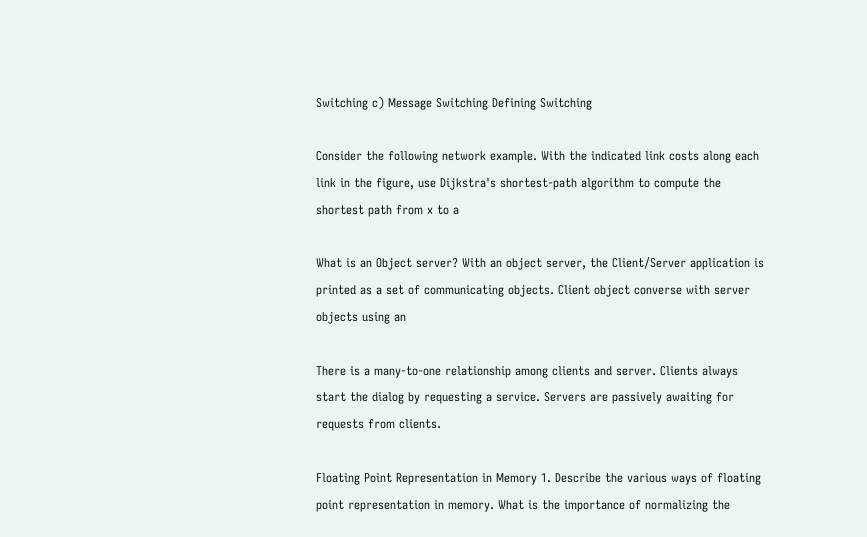Switching c) Message Switching Defining Switching

Consider the following network example. With the indicated link costs along each link in the figure, use Dijkstra's shortest-path algorithm to compute the shortest path from x to a

What is an Object server? With an object server, the Client/Server application is printed as a set of communicating objects. Client object converse with server objects using an

There is a many-to-one relationship among clients and server. Clients always start the dialog by requesting a service. Servers are passively awaiting for requests from clients.

Floating Point Representation in Memory 1. Describe the various ways of floating point representation in memory. What is the importance of normalizing the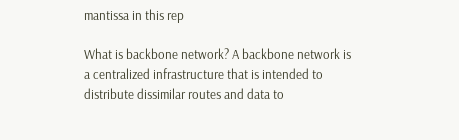mantissa in this rep

What is backbone network? A backbone network is a centralized infrastructure that is intended to distribute dissimilar routes and data to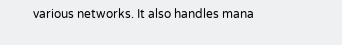various networks. It also handles mana